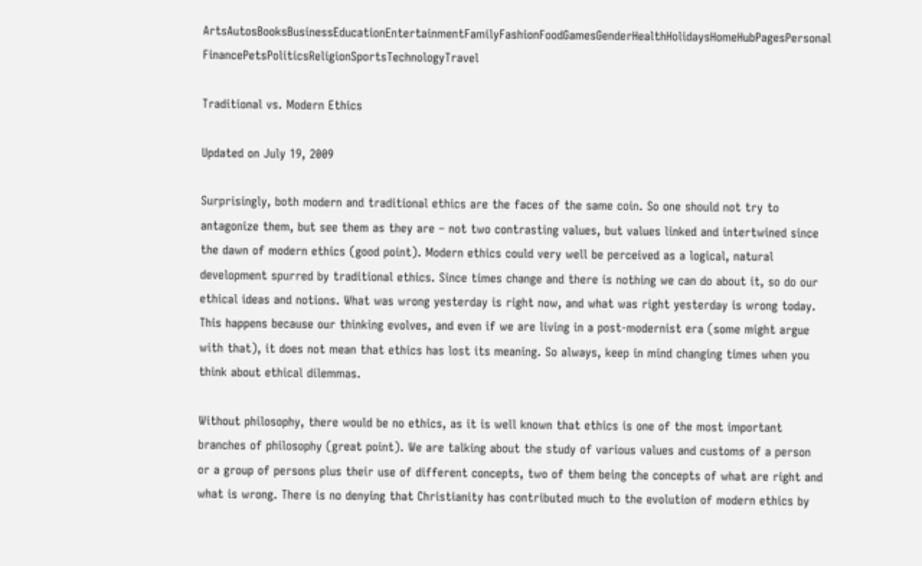ArtsAutosBooksBusinessEducationEntertainmentFamilyFashionFoodGamesGenderHealthHolidaysHomeHubPagesPersonal FinancePetsPoliticsReligionSportsTechnologyTravel

Traditional vs. Modern Ethics

Updated on July 19, 2009

Surprisingly, both modern and traditional ethics are the faces of the same coin. So one should not try to antagonize them, but see them as they are – not two contrasting values, but values linked and intertwined since the dawn of modern ethics (good point). Modern ethics could very well be perceived as a logical, natural development spurred by traditional ethics. Since times change and there is nothing we can do about it, so do our ethical ideas and notions. What was wrong yesterday is right now, and what was right yesterday is wrong today. This happens because our thinking evolves, and even if we are living in a post-modernist era (some might argue with that), it does not mean that ethics has lost its meaning. So always, keep in mind changing times when you think about ethical dilemmas.

Without philosophy, there would be no ethics, as it is well known that ethics is one of the most important branches of philosophy (great point). We are talking about the study of various values and customs of a person or a group of persons plus their use of different concepts, two of them being the concepts of what are right and what is wrong. There is no denying that Christianity has contributed much to the evolution of modern ethics by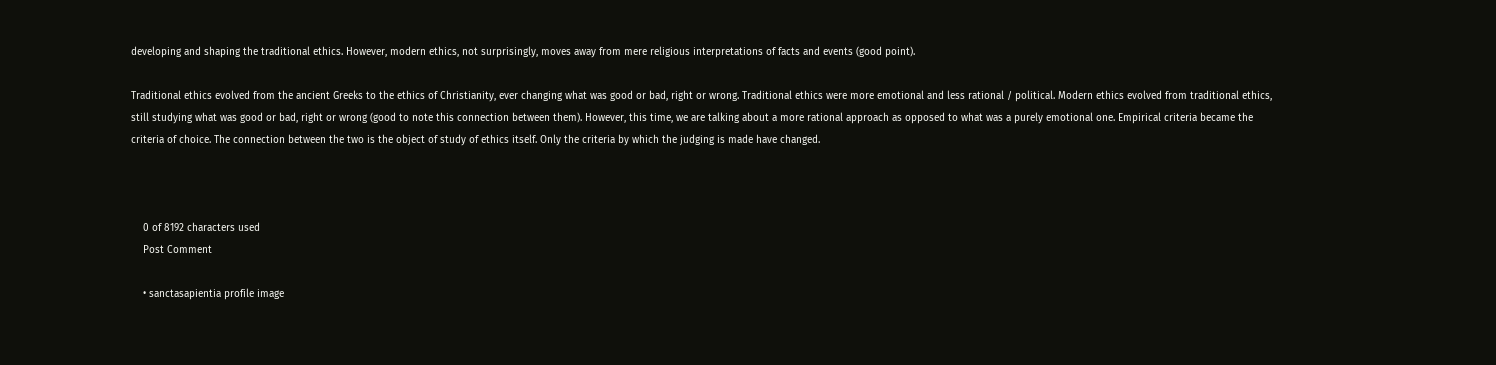developing and shaping the traditional ethics. However, modern ethics, not surprisingly, moves away from mere religious interpretations of facts and events (good point).

Traditional ethics evolved from the ancient Greeks to the ethics of Christianity, ever changing what was good or bad, right or wrong. Traditional ethics were more emotional and less rational / political. Modern ethics evolved from traditional ethics, still studying what was good or bad, right or wrong (good to note this connection between them). However, this time, we are talking about a more rational approach as opposed to what was a purely emotional one. Empirical criteria became the criteria of choice. The connection between the two is the object of study of ethics itself. Only the criteria by which the judging is made have changed.



    0 of 8192 characters used
    Post Comment

    • sanctasapientia profile image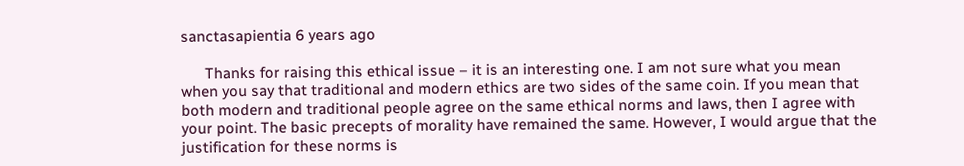sanctasapientia 6 years ago

      Thanks for raising this ethical issue – it is an interesting one. I am not sure what you mean when you say that traditional and modern ethics are two sides of the same coin. If you mean that both modern and traditional people agree on the same ethical norms and laws, then I agree with your point. The basic precepts of morality have remained the same. However, I would argue that the justification for these norms is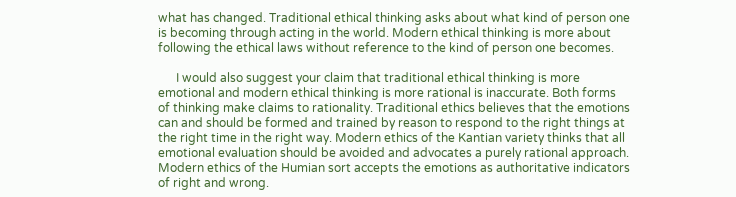what has changed. Traditional ethical thinking asks about what kind of person one is becoming through acting in the world. Modern ethical thinking is more about following the ethical laws without reference to the kind of person one becomes.

      I would also suggest your claim that traditional ethical thinking is more emotional and modern ethical thinking is more rational is inaccurate. Both forms of thinking make claims to rationality. Traditional ethics believes that the emotions can and should be formed and trained by reason to respond to the right things at the right time in the right way. Modern ethics of the Kantian variety thinks that all emotional evaluation should be avoided and advocates a purely rational approach. Modern ethics of the Humian sort accepts the emotions as authoritative indicators of right and wrong.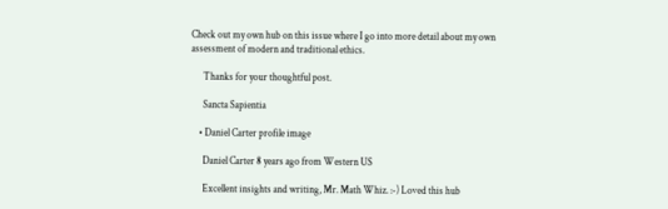Check out my own hub on this issue where I go into more detail about my own assessment of modern and traditional ethics.

      Thanks for your thoughtful post.

      Sancta Sapientia

    • Daniel Carter profile image

      Daniel Carter 8 years ago from Western US

      Excellent insights and writing, Mr. Math Whiz. :-) Loved this hub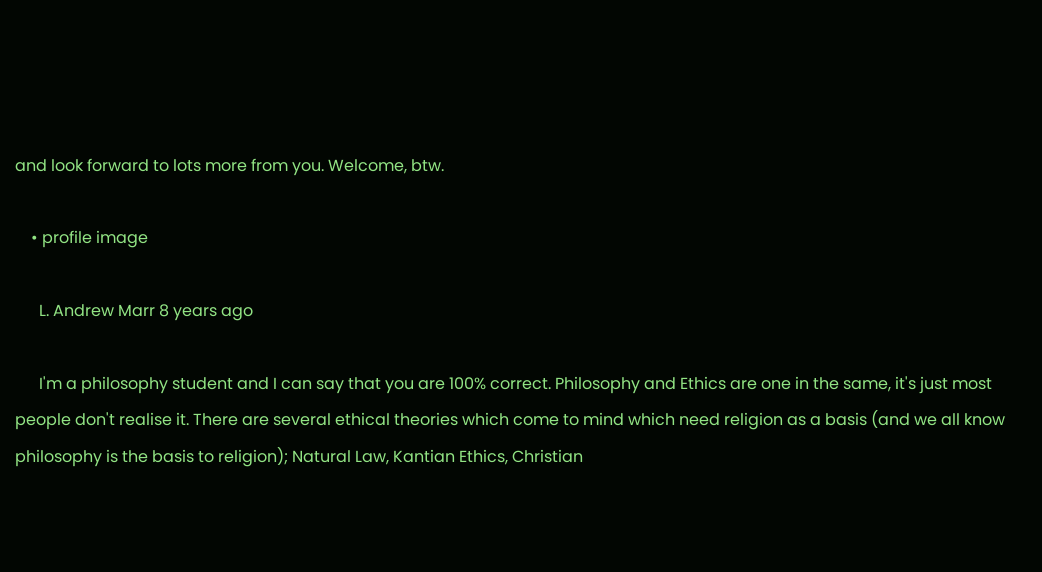and look forward to lots more from you. Welcome, btw.

    • profile image

      L. Andrew Marr 8 years ago

      I'm a philosophy student and I can say that you are 100% correct. Philosophy and Ethics are one in the same, it's just most people don't realise it. There are several ethical theories which come to mind which need religion as a basis (and we all know philosophy is the basis to religion); Natural Law, Kantian Ethics, Christian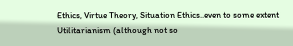Ethics, Virtue Theory, Situation Ethics..even to some extent Utilitarianism (although not so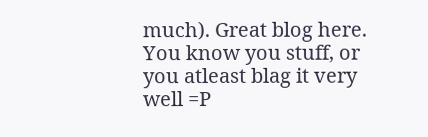much). Great blog here. You know you stuff, or you atleast blag it very well =P